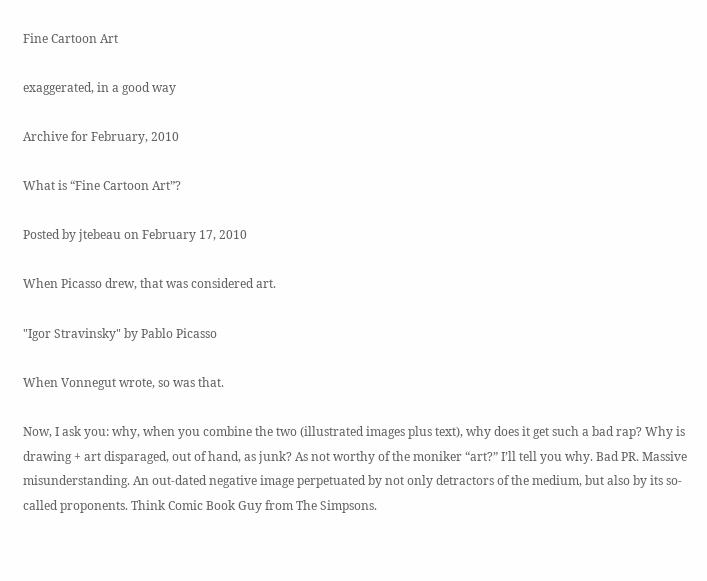Fine Cartoon Art

exaggerated, in a good way

Archive for February, 2010

What is “Fine Cartoon Art”?

Posted by jtebeau on February 17, 2010

When Picasso drew, that was considered art.

"Igor Stravinsky" by Pablo Picasso

When Vonnegut wrote, so was that.

Now, I ask you: why, when you combine the two (illustrated images plus text), why does it get such a bad rap? Why is drawing + art disparaged, out of hand, as junk? As not worthy of the moniker “art?” I’ll tell you why. Bad PR. Massive misunderstanding. An out-dated negative image perpetuated by not only detractors of the medium, but also by its so-called proponents. Think Comic Book Guy from The Simpsons.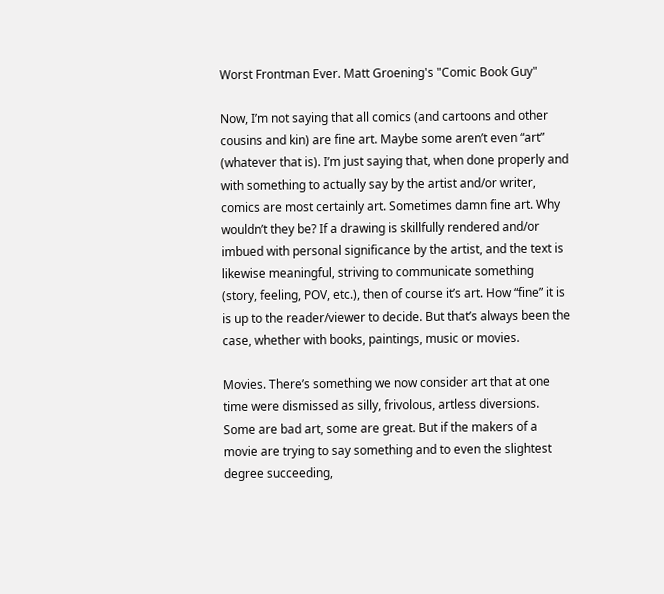Worst Frontman Ever. Matt Groening's "Comic Book Guy"

Now, I’m not saying that all comics (and cartoons and other cousins and kin) are fine art. Maybe some aren’t even “art” (whatever that is). I’m just saying that, when done properly and with something to actually say by the artist and/or writer, comics are most certainly art. Sometimes damn fine art. Why wouldn’t they be? If a drawing is skillfully rendered and/or imbued with personal significance by the artist, and the text is likewise meaningful, striving to communicate something (story, feeling, POV, etc.), then of course it’s art. How “fine” it is is up to the reader/viewer to decide. But that’s always been the case, whether with books, paintings, music or movies.

Movies. There’s something we now consider art that at one time were dismissed as silly, frivolous, artless diversions. Some are bad art, some are great. But if the makers of a movie are trying to say something and to even the slightest degree succeeding,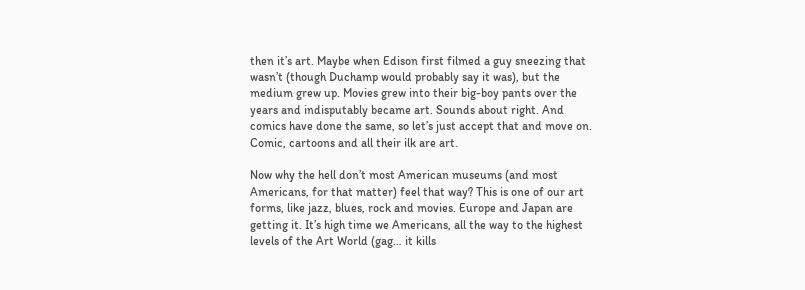then it’s art. Maybe when Edison first filmed a guy sneezing that wasn’t (though Duchamp would probably say it was), but the medium grew up. Movies grew into their big-boy pants over the years and indisputably became art. Sounds about right. And comics have done the same, so let’s just accept that and move on. Comic, cartoons and all their ilk are art.

Now why the hell don’t most American museums (and most Americans, for that matter) feel that way? This is one of our art forms, like jazz, blues, rock and movies. Europe and Japan are getting it. It’s high time we Americans, all the way to the highest levels of the Art World (gag… it kills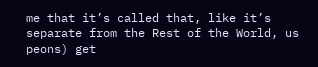me that it’s called that, like it’s separate from the Rest of the World, us peons) get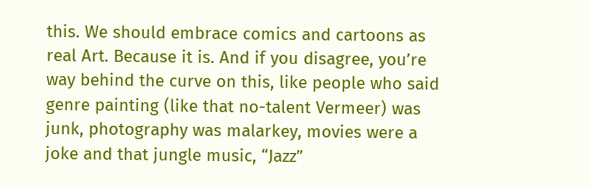this. We should embrace comics and cartoons as real Art. Because it is. And if you disagree, you’re way behind the curve on this, like people who said genre painting (like that no-talent Vermeer) was junk, photography was malarkey, movies were a joke and that jungle music, “Jazz”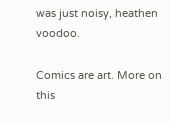was just noisy, heathen voodoo.

Comics are art. More on this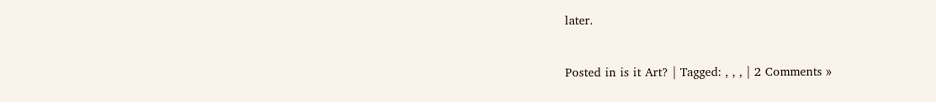later.


Posted in is it Art? | Tagged: , , , | 2 Comments »